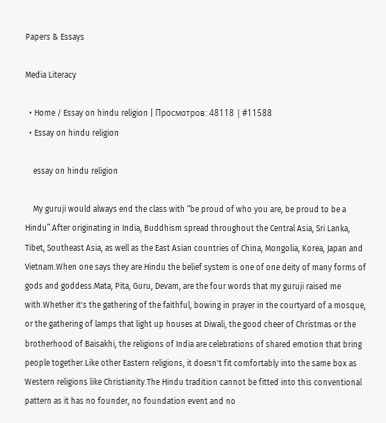Papers & Essays

Media Literacy

  • Home / Essay on hindu religion | Просмотров: 48118 | #11588
  • Essay on hindu religion

    essay on hindu religion

    My guruji would always end the class with “be proud of who you are, be proud to be a Hindu”.After originating in India, Buddhism spread throughout the Central Asia, Sri Lanka, Tibet, Southeast Asia, as well as the East Asian countries of China, Mongolia, Korea, Japan and Vietnam.When one says they are Hindu the belief system is one of one deity of many forms of gods and goddess.Mata, Pita, Guru, Devam, are the four words that my guruji raised me with.Whether it's the gathering of the faithful, bowing in prayer in the courtyard of a mosque, or the gathering of lamps that light up houses at Diwali, the good cheer of Christmas or the brotherhood of Baisakhi, the religions of India are celebrations of shared emotion that bring people together.Like other Eastern religions, it doesn't fit comfortably into the same box as Western religions like Christianity.The Hindu tradition cannot be fitted into this conventional pattern as it has no founder, no foundation event and no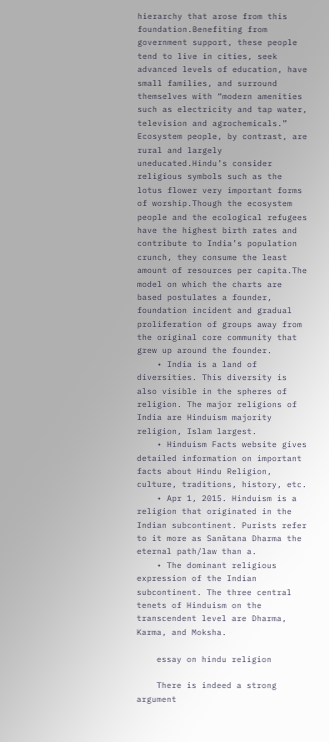hierarchy that arose from this foundation.Benefiting from government support, these people tend to live in cities, seek advanced levels of education, have small families, and surround themselves with “modern amenities such as electricity and tap water, television and agrochemicals.” Ecosystem people, by contrast, are rural and largely uneducated.Hindu’s consider religious symbols such as the lotus flower very important forms of worship.Though the ecosystem people and the ecological refugees have the highest birth rates and contribute to India’s population crunch, they consume the least amount of resources per capita.The model on which the charts are based postulates a founder, foundation incident and gradual proliferation of groups away from the original core community that grew up around the founder.
    • India is a land of diversities. This diversity is also visible in the spheres of religion. The major religions of India are Hinduism majority religion, Islam largest.
    • Hinduism Facts website gives detailed information on important facts about Hindu Religion, culture, traditions, history, etc.
    • Apr 1, 2015. Hinduism is a religion that originated in the Indian subcontinent. Purists refer to it more as Sanātana Dharma the eternal path/law than a.
    • The dominant religious expression of the Indian subcontinent. The three central tenets of Hinduism on the transcendent level are Dharma, Karma, and Moksha.

    essay on hindu religion

    There is indeed a strong argument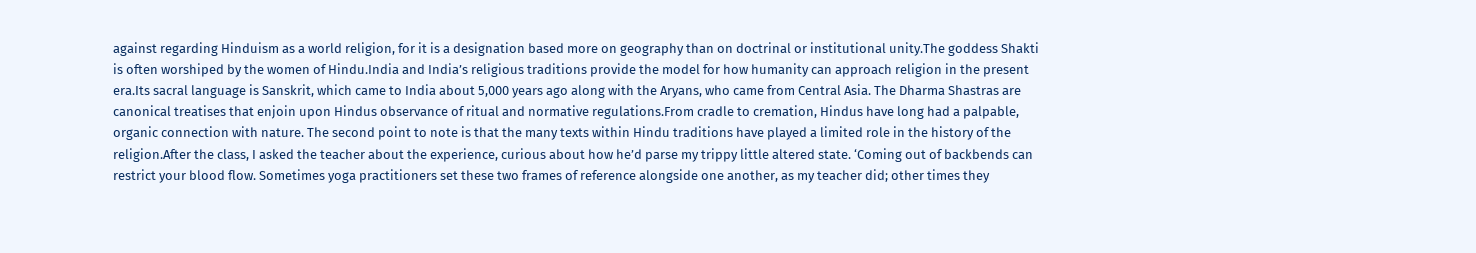against regarding Hinduism as a world religion, for it is a designation based more on geography than on doctrinal or institutional unity.The goddess Shakti is often worshiped by the women of Hindu.India and India’s religious traditions provide the model for how humanity can approach religion in the present era.Its sacral language is Sanskrit, which came to India about 5,000 years ago along with the Aryans, who came from Central Asia. The Dharma Shastras are canonical treatises that enjoin upon Hindus observance of ritual and normative regulations.From cradle to cremation, Hindus have long had a palpable, organic connection with nature. The second point to note is that the many texts within Hindu traditions have played a limited role in the history of the religion.After the class, I asked the teacher about the experience, curious about how he’d parse my trippy little altered state. ‘Coming out of backbends can restrict your blood flow. Sometimes yoga practitioners set these two frames of reference alongside one another, as my teacher did; other times they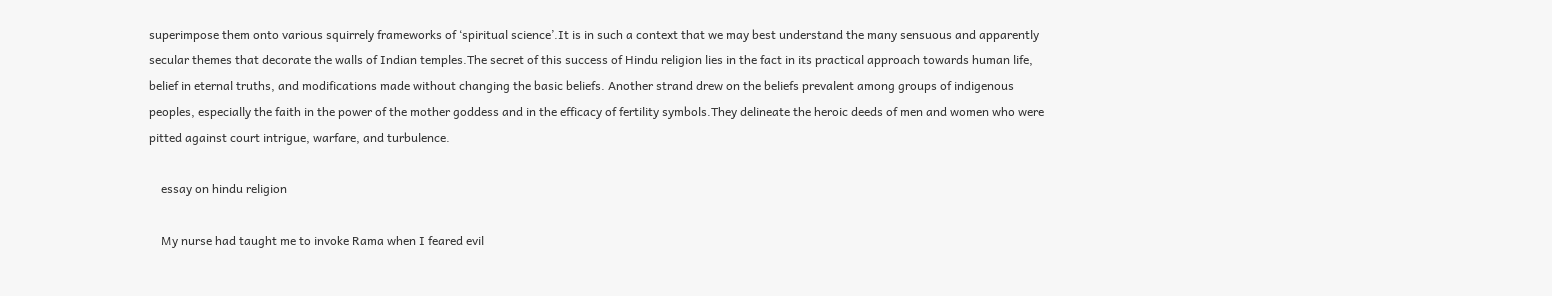superimpose them onto various squirrely frameworks of ‘spiritual science’.It is in such a context that we may best understand the many sensuous and apparently secular themes that decorate the walls of Indian temples.The secret of this success of Hindu religion lies in the fact in its practical approach towards human life, belief in eternal truths, and modifications made without changing the basic beliefs. Another strand drew on the beliefs prevalent among groups of indigenous peoples, especially the faith in the power of the mother goddess and in the efficacy of fertility symbols.They delineate the heroic deeds of men and women who were pitted against court intrigue, warfare, and turbulence.

    essay on hindu religion

    My nurse had taught me to invoke Rama when I feared evil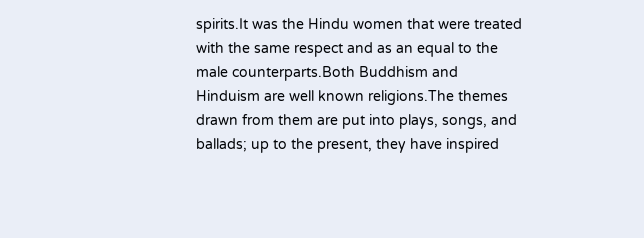spirits.It was the Hindu women that were treated with the same respect and as an equal to the male counterparts.Both Buddhism and Hinduism are well known religions.The themes drawn from them are put into plays, songs, and ballads; up to the present, they have inspired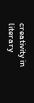creativity in literary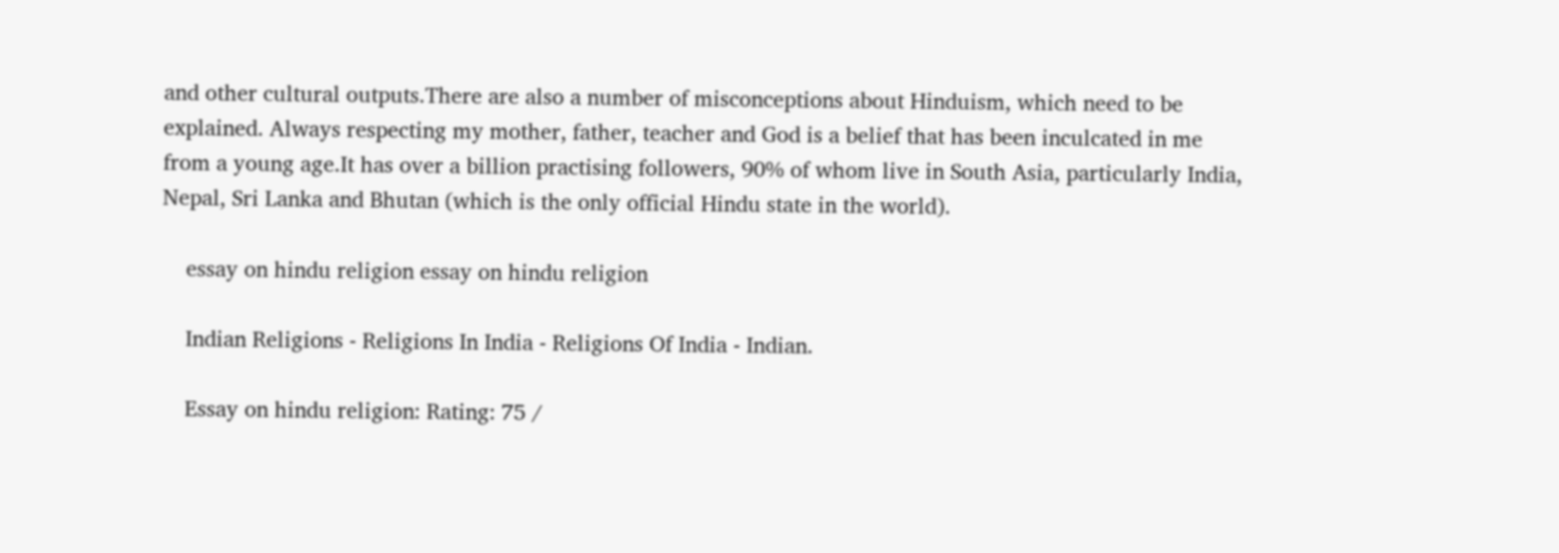and other cultural outputs.There are also a number of misconceptions about Hinduism, which need to be explained. Always respecting my mother, father, teacher and God is a belief that has been inculcated in me from a young age.It has over a billion practising followers, 90% of whom live in South Asia, particularly India, Nepal, Sri Lanka and Bhutan (which is the only official Hindu state in the world).

    essay on hindu religion essay on hindu religion

    Indian Religions - Religions In India - Religions Of India - Indian.

    Essay on hindu religion: Rating: 75 /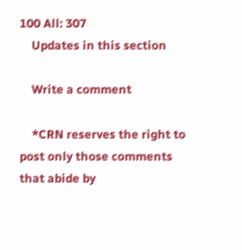100 All: 307
    Updates in this section

    Write a comment

    *CRN reserves the right to post only those comments that abide by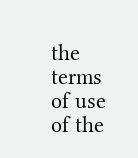the terms of use of the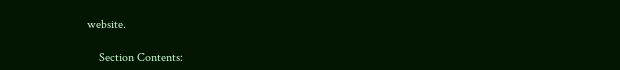website.

    Section Contents: